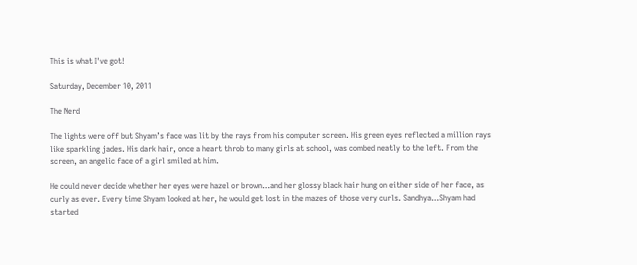This is what I've got!

Saturday, December 10, 2011

The Nerd

The lights were off but Shyam’s face was lit by the rays from his computer screen. His green eyes reflected a million rays like sparkling jades. His dark hair, once a heart throb to many girls at school, was combed neatly to the left. From the screen, an angelic face of a girl smiled at him.

He could never decide whether her eyes were hazel or brown…and her glossy black hair hung on either side of her face, as curly as ever. Every time Shyam looked at her, he would get lost in the mazes of those very curls. Sandhya…Shyam had started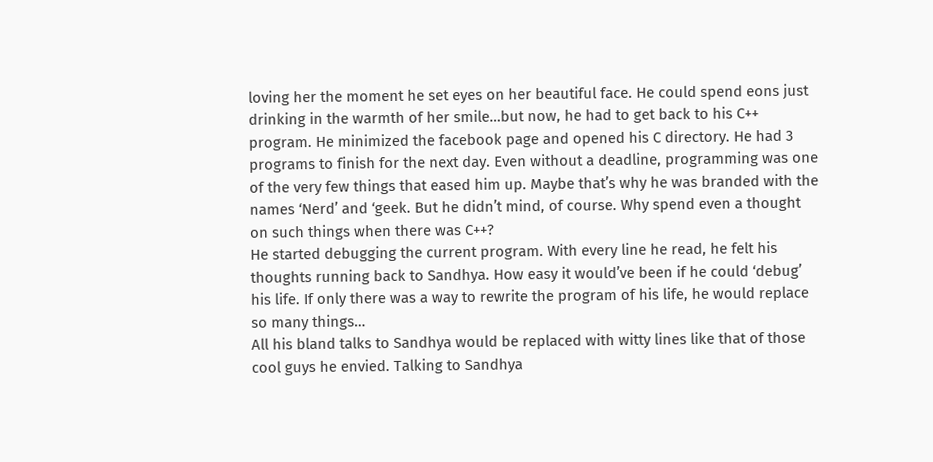loving her the moment he set eyes on her beautiful face. He could spend eons just drinking in the warmth of her smile…but now, he had to get back to his C++ program. He minimized the facebook page and opened his C directory. He had 3 programs to finish for the next day. Even without a deadline, programming was one of the very few things that eased him up. Maybe that’s why he was branded with the names ‘Nerd’ and ‘geek. But he didn’t mind, of course. Why spend even a thought on such things when there was C++?
He started debugging the current program. With every line he read, he felt his thoughts running back to Sandhya. How easy it would’ve been if he could ‘debug’ his life. If only there was a way to rewrite the program of his life, he would replace so many things…
All his bland talks to Sandhya would be replaced with witty lines like that of those cool guys he envied. Talking to Sandhya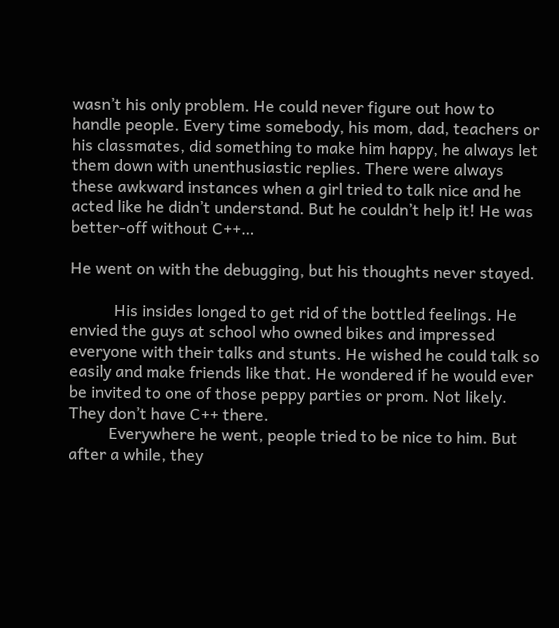wasn’t his only problem. He could never figure out how to handle people. Every time somebody, his mom, dad, teachers or his classmates, did something to make him happy, he always let them down with unenthusiastic replies. There were always these awkward instances when a girl tried to talk nice and he acted like he didn’t understand. But he couldn’t help it! He was better-off without C++…

He went on with the debugging, but his thoughts never stayed.

           His insides longed to get rid of the bottled feelings. He envied the guys at school who owned bikes and impressed everyone with their talks and stunts. He wished he could talk so easily and make friends like that. He wondered if he would ever be invited to one of those peppy parties or prom. Not likely. They don’t have C++ there.
          Everywhere he went, people tried to be nice to him. But after a while, they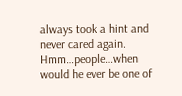always took a hint and never cared again. Hmm…people…when would he ever be one of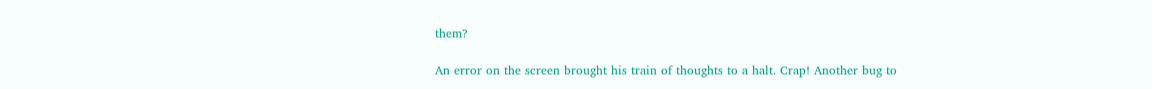them?

An error on the screen brought his train of thoughts to a halt. Crap! Another bug to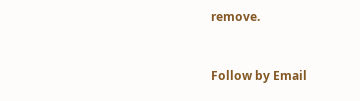remove.


Follow by Email